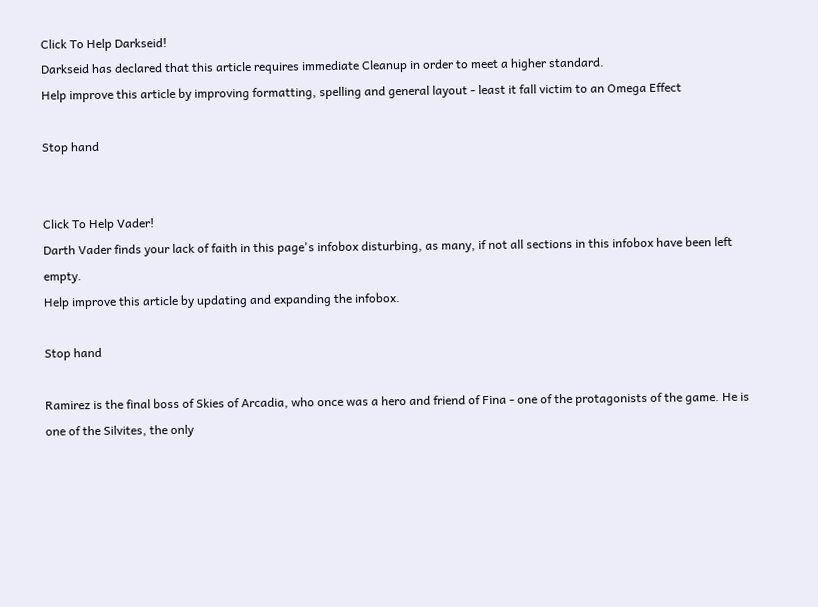Click To Help Darkseid!
Darkseid has declared that this article requires immediate Cleanup in order to meet a higher standard.
Help improve this article by improving formatting, spelling and general layout - least it fall victim to an Omega Effect

Stop hand


Click To Help Vader!
Darth Vader finds your lack of faith in this page's infobox disturbing, as many, if not all sections in this infobox have been left empty.
Help improve this article by updating and expanding the infobox.

Stop hand

Ramirez is the final boss of Skies of Arcadia, who once was a hero and friend of Fina - one of the protagonists of the game. He is one of the Silvites, the only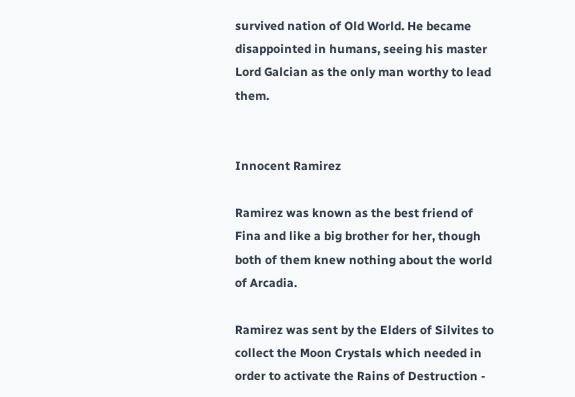survived nation of Old World. He became disappointed in humans, seeing his master Lord Galcian as the only man worthy to lead them.


Innocent Ramirez

Ramirez was known as the best friend of Fina and like a big brother for her, though both of them knew nothing about the world of Arcadia.

Ramirez was sent by the Elders of Silvites to collect the Moon Crystals which needed in order to activate the Rains of Destruction -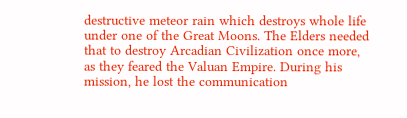destructive meteor rain which destroys whole life under one of the Great Moons. The Elders needed that to destroy Arcadian Civilization once more, as they feared the Valuan Empire. During his mission, he lost the communication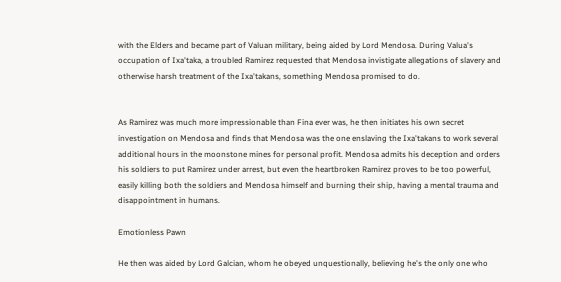with the Elders and became part of Valuan military, being aided by Lord Mendosa. During Valua's occupation of Ixa'taka, a troubled Ramirez requested that Mendosa invistigate allegations of slavery and otherwise harsh treatment of the Ixa'takans, something Mendosa promised to do.


As Ramirez was much more impressionable than Fina ever was, he then initiates his own secret investigation on Mendosa and finds that Mendosa was the one enslaving the Ixa'takans to work several additional hours in the moonstone mines for personal profit. Mendosa admits his deception and orders his soldiers to put Ramirez under arrest, but even the heartbroken Ramirez proves to be too powerful, easily killing both the soldiers and Mendosa himself and burning their ship, having a mental trauma and disappointment in humans.

Emotionless Pawn

He then was aided by Lord Galcian, whom he obeyed unquestionally, believing he's the only one who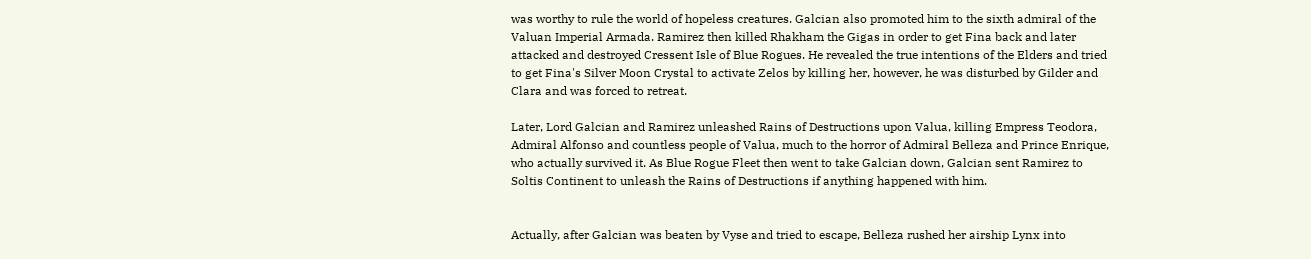was worthy to rule the world of hopeless creatures. Galcian also promoted him to the sixth admiral of the Valuan Imperial Armada. Ramirez then killed Rhakham the Gigas in order to get Fina back and later attacked and destroyed Cressent Isle of Blue Rogues. He revealed the true intentions of the Elders and tried to get Fina's Silver Moon Crystal to activate Zelos by killing her, however, he was disturbed by Gilder and Clara and was forced to retreat.

Later, Lord Galcian and Ramirez unleashed Rains of Destructions upon Valua, killing Empress Teodora, Admiral Alfonso and countless people of Valua, much to the horror of Admiral Belleza and Prince Enrique, who actually survived it. As Blue Rogue Fleet then went to take Galcian down, Galcian sent Ramirez to Soltis Continent to unleash the Rains of Destructions if anything happened with him.


Actually, after Galcian was beaten by Vyse and tried to escape, Belleza rushed her airship Lynx into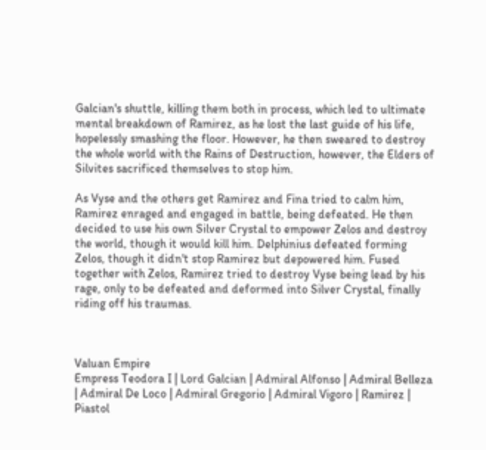Galcian's shuttle, killing them both in process, which led to ultimate mental breakdown of Ramirez, as he lost the last guide of his life, hopelessly smashing the floor. However, he then sweared to destroy the whole world with the Rains of Destruction, however, the Elders of Silvites sacrificed themselves to stop him.

As Vyse and the others get Ramirez and Fina tried to calm him, Ramirez enraged and engaged in battle, being defeated. He then decided to use his own Silver Crystal to empower Zelos and destroy the world, though it would kill him. Delphinius defeated forming Zelos, though it didn't stop Ramirez but depowered him. Fused together with Zelos, Ramirez tried to destroy Vyse being lead by his rage, only to be defeated and deformed into Silver Crystal, finally riding off his traumas.



Valuan Empire
Empress Teodora I | Lord Galcian | Admiral Alfonso | Admiral Belleza | Admiral De Loco | Admiral Gregorio | Admiral Vigoro | Ramirez | Piastol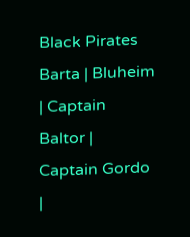Black Pirates
Barta | Bluheim | Captain Baltor | Captain Gordo |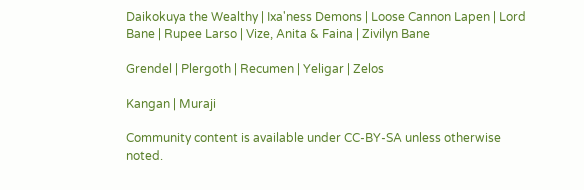Daikokuya the Wealthy | Ixa'ness Demons | Loose Cannon Lapen | Lord Bane | Rupee Larso | Vize, Anita & Faina | Zivilyn Bane

Grendel | Plergoth | Recumen | Yeligar | Zelos

Kangan | Muraji

Community content is available under CC-BY-SA unless otherwise noted.